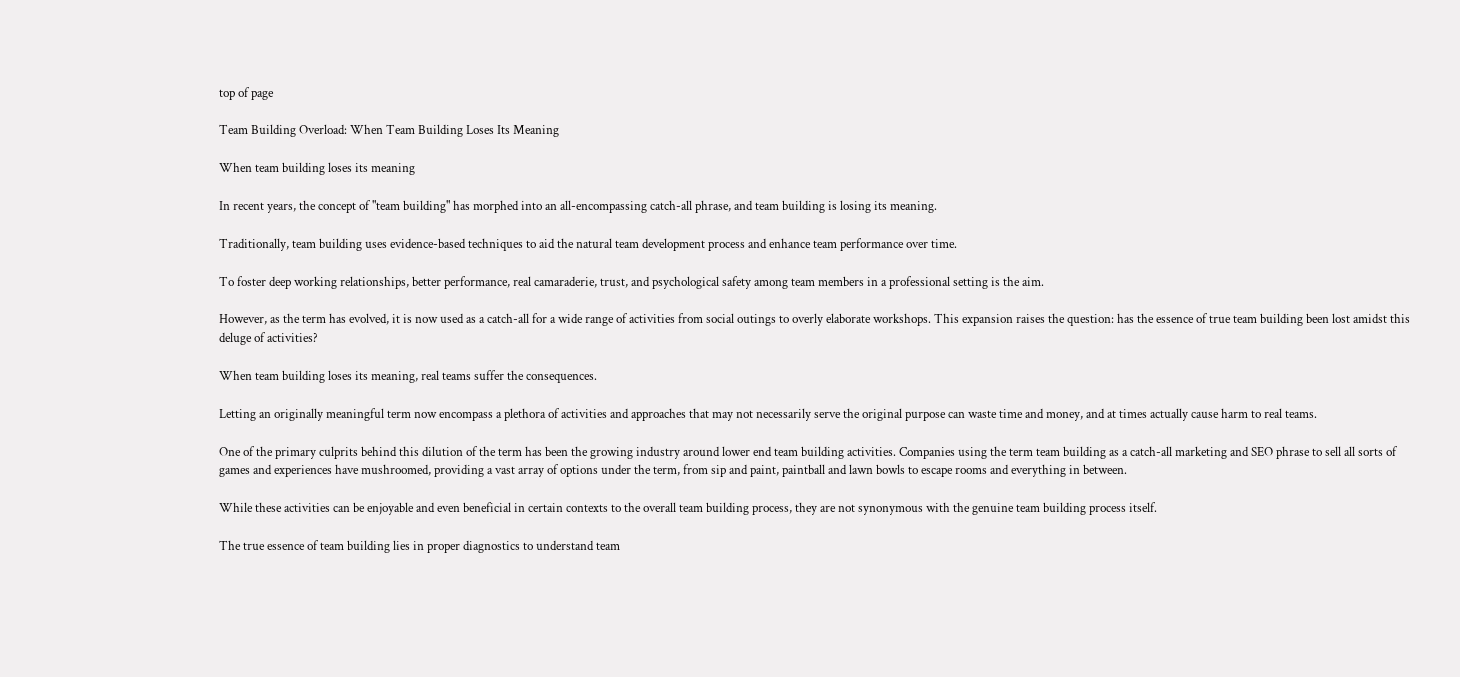top of page

Team Building Overload: When Team Building Loses Its Meaning

When team building loses its meaning

In recent years, the concept of "team building" has morphed into an all-encompassing catch-all phrase, and team building is losing its meaning.

Traditionally, team building uses evidence-based techniques to aid the natural team development process and enhance team performance over time.

To foster deep working relationships, better performance, real camaraderie, trust, and psychological safety among team members in a professional setting is the aim.

However, as the term has evolved, it is now used as a catch-all for a wide range of activities from social outings to overly elaborate workshops. This expansion raises the question: has the essence of true team building been lost amidst this deluge of activities?

When team building loses its meaning, real teams suffer the consequences.

Letting an originally meaningful term now encompass a plethora of activities and approaches that may not necessarily serve the original purpose can waste time and money, and at times actually cause harm to real teams.

One of the primary culprits behind this dilution of the term has been the growing industry around lower end team building activities. Companies using the term team building as a catch-all marketing and SEO phrase to sell all sorts of games and experiences have mushroomed, providing a vast array of options under the term, from sip and paint, paintball and lawn bowls to escape rooms and everything in between.

While these activities can be enjoyable and even beneficial in certain contexts to the overall team building process, they are not synonymous with the genuine team building process itself.

The true essence of team building lies in proper diagnostics to understand team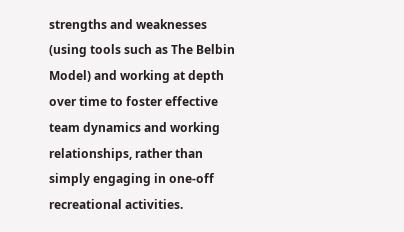strengths and weaknesses (using tools such as The Belbin Model) and working at depth over time to foster effective team dynamics and working relationships, rather than simply engaging in one-off recreational activities.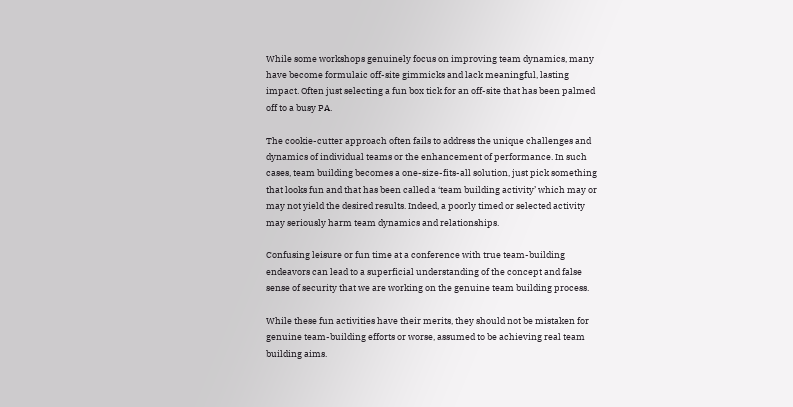While some workshops genuinely focus on improving team dynamics, many have become formulaic off-site gimmicks and lack meaningful, lasting impact. Often just selecting a fun box tick for an off-site that has been palmed off to a busy PA.

The cookie-cutter approach often fails to address the unique challenges and dynamics of individual teams or the enhancement of performance. In such cases, team building becomes a one-size-fits-all solution, just pick something that looks fun and that has been called a ‘team building activity’ which may or may not yield the desired results. Indeed, a poorly timed or selected activity may seriously harm team dynamics and relationships.

Confusing leisure or fun time at a conference with true team-building endeavors can lead to a superficial understanding of the concept and false sense of security that we are working on the genuine team building process.

While these fun activities have their merits, they should not be mistaken for genuine team-building efforts or worse, assumed to be achieving real team building aims.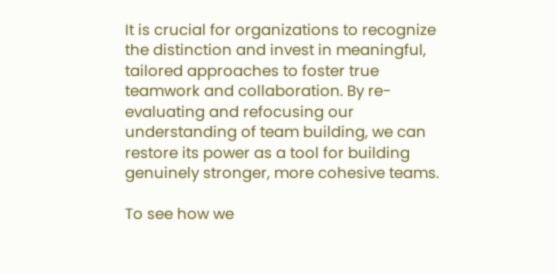It is crucial for organizations to recognize the distinction and invest in meaningful, tailored approaches to foster true teamwork and collaboration. By re-evaluating and refocusing our understanding of team building, we can restore its power as a tool for building genuinely stronger, more cohesive teams.

To see how we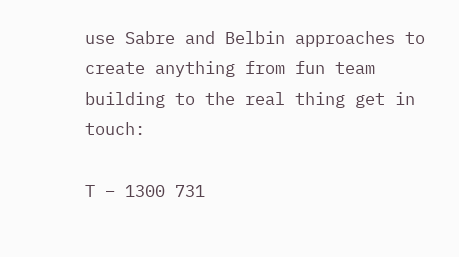use Sabre and Belbin approaches to create anything from fun team building to the real thing get in touch:

T – 1300 731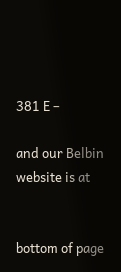381 E –

and our Belbin website is at


bottom of page